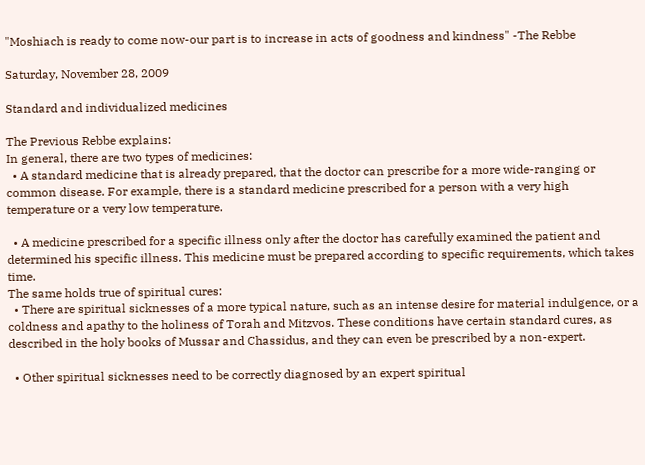"Moshiach is ready to come now-our part is to increase in acts of goodness and kindness" -The Rebbe

Saturday, November 28, 2009

Standard and individualized medicines

The Previous Rebbe explains:
In general, there are two types of medicines:
  • A standard medicine that is already prepared, that the doctor can prescribe for a more wide-ranging or common disease. For example, there is a standard medicine prescribed for a person with a very high temperature or a very low temperature.

  • A medicine prescribed for a specific illness only after the doctor has carefully examined the patient and determined his specific illness. This medicine must be prepared according to specific requirements, which takes time.
The same holds true of spiritual cures:
  • There are spiritual sicknesses of a more typical nature, such as an intense desire for material indulgence, or a coldness and apathy to the holiness of Torah and Mitzvos. These conditions have certain standard cures, as described in the holy books of Mussar and Chassidus, and they can even be prescribed by a non-expert.

  • Other spiritual sicknesses need to be correctly diagnosed by an expert spiritual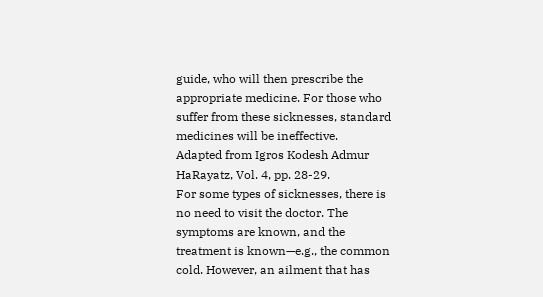guide, who will then prescribe the appropriate medicine. For those who suffer from these sicknesses, standard medicines will be ineffective.
Adapted from Igros Kodesh Admur HaRayatz, Vol. 4, pp. 28-29.
For some types of sicknesses, there is no need to visit the doctor. The symptoms are known, and the treatment is known—e.g., the common cold. However, an ailment that has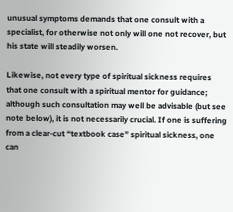unusual symptoms demands that one consult with a specialist, for otherwise not only will one not recover, but his state will steadily worsen.

Likewise, not every type of spiritual sickness requires that one consult with a spiritual mentor for guidance; although such consultation may well be advisable (but see note below), it is not necessarily crucial. If one is suffering from a clear-cut “textbook case” spiritual sickness, one can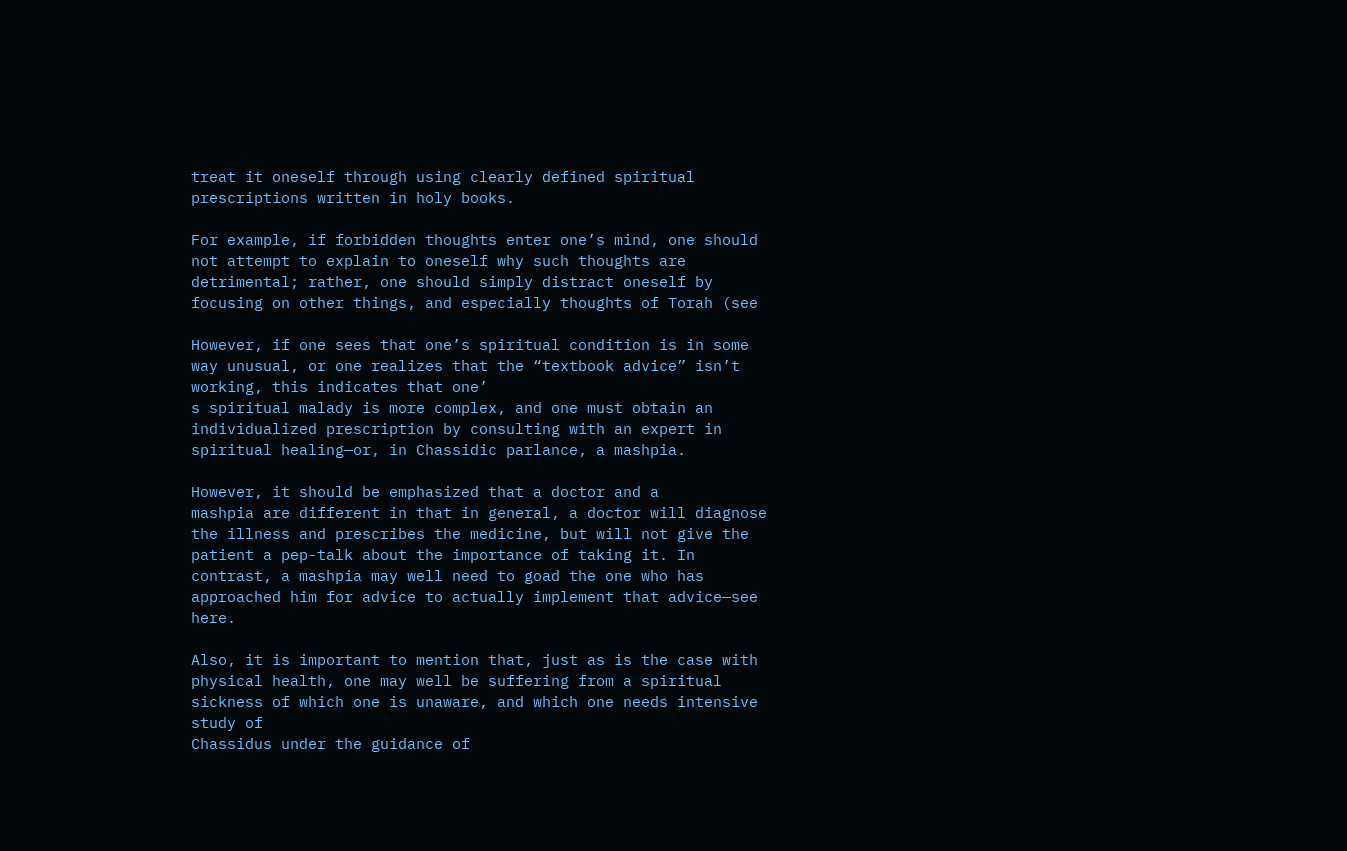treat it oneself through using clearly defined spiritual prescriptions written in holy books.

For example, if forbidden thoughts enter one’s mind, one should not attempt to explain to oneself why such thoughts are detrimental; rather, one should simply distract oneself by focusing on other things, and especially thoughts of Torah (see

However, if one sees that one’s spiritual condition is in some way unusual, or one realizes that the “textbook advice” isn’t working, this indicates that one’
s spiritual malady is more complex, and one must obtain an individualized prescription by consulting with an expert in spiritual healing—or, in Chassidic parlance, a mashpia.

However, it should be emphasized that a doctor and a
mashpia are different in that in general, a doctor will diagnose the illness and prescribes the medicine, but will not give the patient a pep-talk about the importance of taking it. In contrast, a mashpia may well need to goad the one who has approached him for advice to actually implement that advice—see here.

Also, it is important to mention that, just as is the case with physical health, one may well be suffering from a spiritual sickness of which one is unaware, and which one needs intensive study of
Chassidus under the guidance of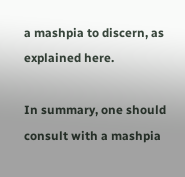a mashpia to discern, as explained here.

In summary, one should consult with a mashpia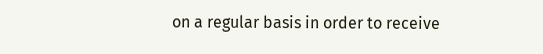on a regular basis in order to receive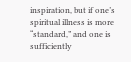inspiration, but if one’s spiritual illness is more “standard,” and one is sufficiently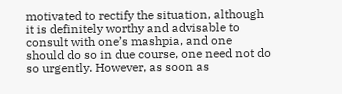motivated to rectify the situation, although it is definitely worthy and advisable to consult with one’s mashpia, and one should do so in due course, one need not do so urgently. However, as soon as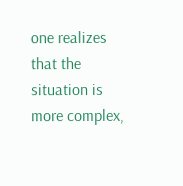one realizes that the situation is more complex,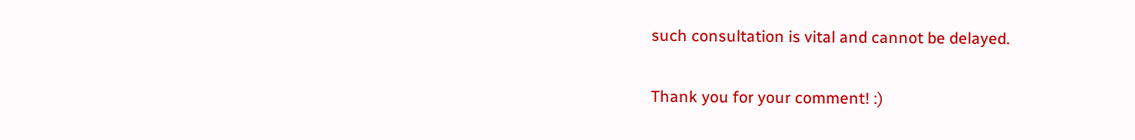such consultation is vital and cannot be delayed.


Thank you for your comment! :)